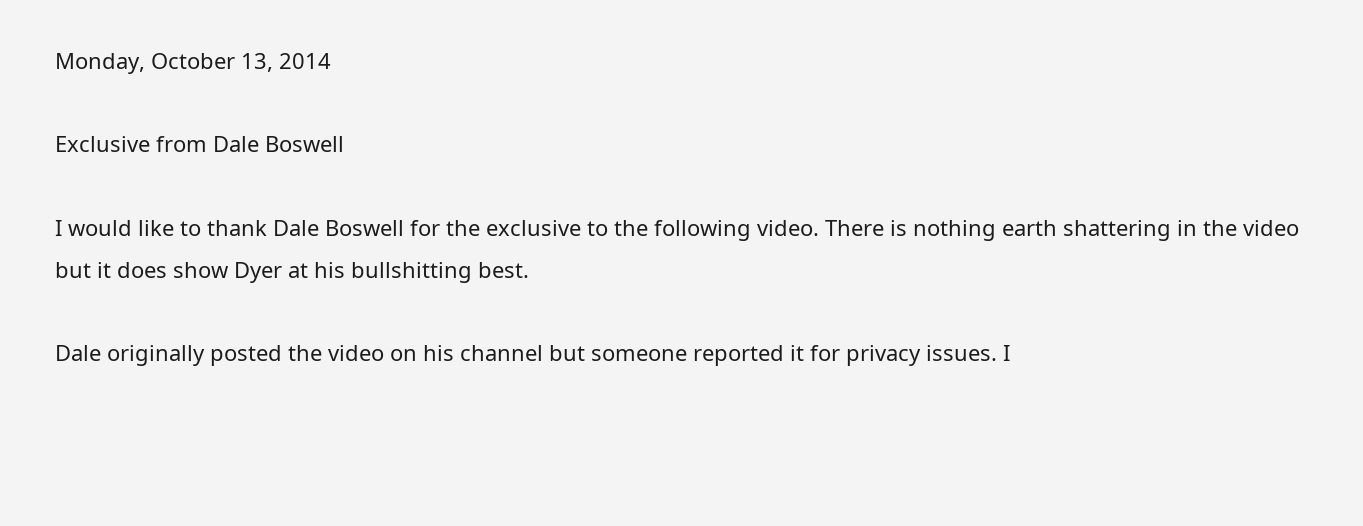Monday, October 13, 2014

Exclusive from Dale Boswell

I would like to thank Dale Boswell for the exclusive to the following video. There is nothing earth shattering in the video but it does show Dyer at his bullshitting best.

Dale originally posted the video on his channel but someone reported it for privacy issues. I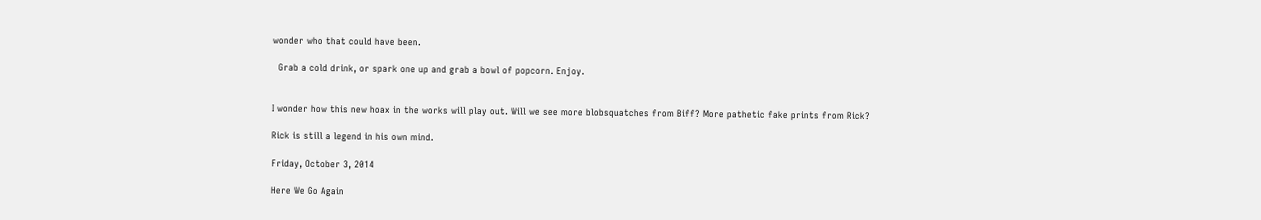wonder who that could have been.

  Grab a cold drink, or spark one up and grab a bowl of popcorn. Enjoy.


I wonder how this new hoax in the works will play out. Will we see more blobsquatches from Biff? More pathetic fake prints from Rick?

Rick is still a legend in his own mind.

Friday, October 3, 2014

Here We Go Again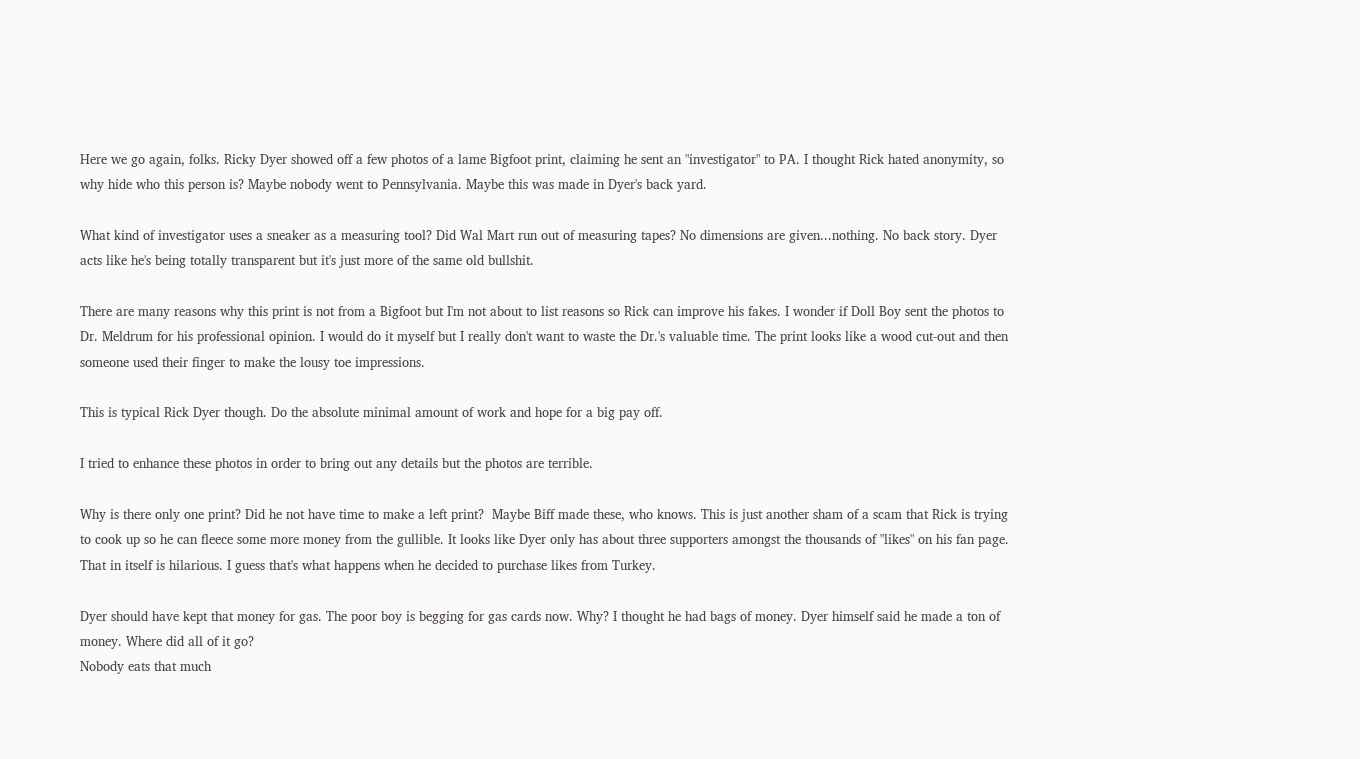Here we go again, folks. Ricky Dyer showed off a few photos of a lame Bigfoot print, claiming he sent an "investigator" to PA. I thought Rick hated anonymity, so why hide who this person is? Maybe nobody went to Pennsylvania. Maybe this was made in Dyer's back yard.

What kind of investigator uses a sneaker as a measuring tool? Did Wal Mart run out of measuring tapes? No dimensions are given...nothing. No back story. Dyer acts like he's being totally transparent but it's just more of the same old bullshit.

There are many reasons why this print is not from a Bigfoot but I'm not about to list reasons so Rick can improve his fakes. I wonder if Doll Boy sent the photos to Dr. Meldrum for his professional opinion. I would do it myself but I really don't want to waste the Dr.'s valuable time. The print looks like a wood cut-out and then someone used their finger to make the lousy toe impressions.

This is typical Rick Dyer though. Do the absolute minimal amount of work and hope for a big pay off.

I tried to enhance these photos in order to bring out any details but the photos are terrible.

Why is there only one print? Did he not have time to make a left print?  Maybe Biff made these, who knows. This is just another sham of a scam that Rick is trying to cook up so he can fleece some more money from the gullible. It looks like Dyer only has about three supporters amongst the thousands of "likes" on his fan page. That in itself is hilarious. I guess that's what happens when he decided to purchase likes from Turkey.

Dyer should have kept that money for gas. The poor boy is begging for gas cards now. Why? I thought he had bags of money. Dyer himself said he made a ton of money. Where did all of it go?
Nobody eats that much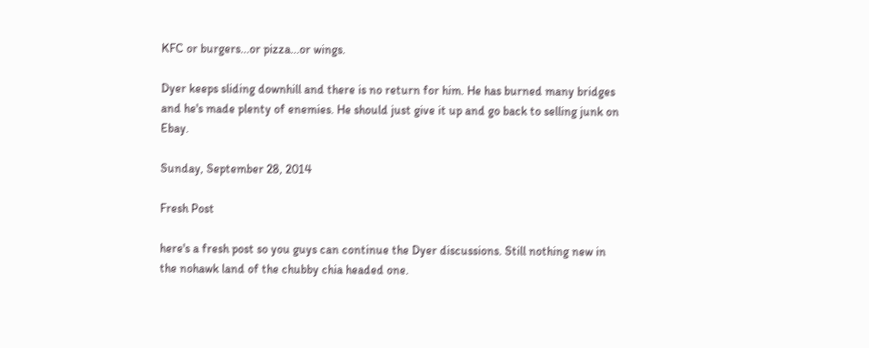KFC or burgers...or pizza...or wings.

Dyer keeps sliding downhill and there is no return for him. He has burned many bridges and he's made plenty of enemies. He should just give it up and go back to selling junk on Ebay.

Sunday, September 28, 2014

Fresh Post

here's a fresh post so you guys can continue the Dyer discussions. Still nothing new in the nohawk land of the chubby chia headed one.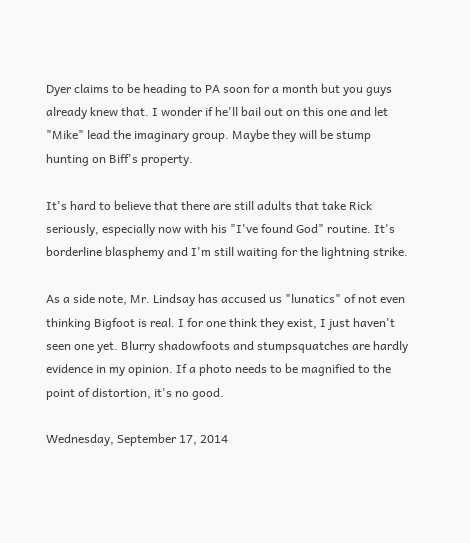Dyer claims to be heading to PA soon for a month but you guys already knew that. I wonder if he'll bail out on this one and let "Mike" lead the imaginary group. Maybe they will be stump hunting on Biff's property.

It's hard to believe that there are still adults that take Rick seriously, especially now with his "I've found God" routine. It's borderline blasphemy and I'm still waiting for the lightning strike.

As a side note, Mr. Lindsay has accused us "lunatics" of not even thinking Bigfoot is real. I for one think they exist, I just haven't seen one yet. Blurry shadowfoots and stumpsquatches are hardly evidence in my opinion. If a photo needs to be magnified to the point of distortion, it's no good.

Wednesday, September 17, 2014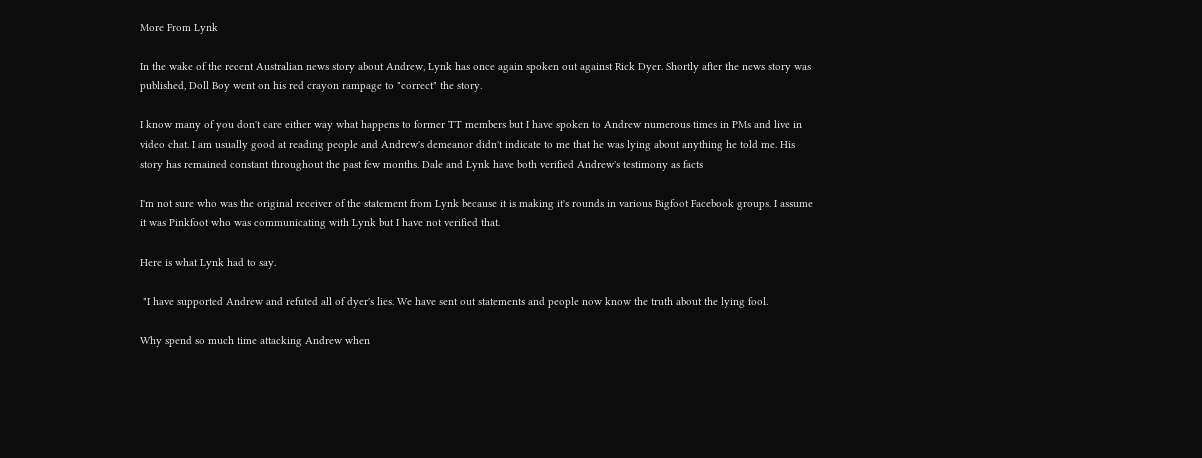More From Lynk

In the wake of the recent Australian news story about Andrew, Lynk has once again spoken out against Rick Dyer. Shortly after the news story was published, Doll Boy went on his red crayon rampage to "correct" the story.

I know many of you don't care either way what happens to former TT members but I have spoken to Andrew numerous times in PMs and live in video chat. I am usually good at reading people and Andrew's demeanor didn't indicate to me that he was lying about anything he told me. His story has remained constant throughout the past few months. Dale and Lynk have both verified Andrew's testimony as facts

I'm not sure who was the original receiver of the statement from Lynk because it is making it's rounds in various Bigfoot Facebook groups. I assume it was Pinkfoot who was communicating with Lynk but I have not verified that.

Here is what Lynk had to say.

 "I have supported Andrew and refuted all of dyer's lies. We have sent out statements and people now know the truth about the lying fool.

Why spend so much time attacking Andrew when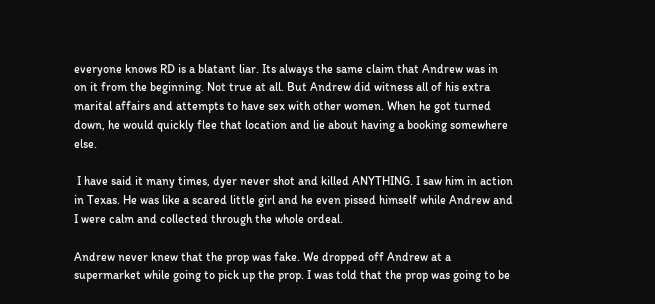everyone knows RD is a blatant liar. Its always the same claim that Andrew was in on it from the beginning. Not true at all. But Andrew did witness all of his extra marital affairs and attempts to have sex with other women. When he got turned down, he would quickly flee that location and lie about having a booking somewhere else.

 I have said it many times, dyer never shot and killed ANYTHING. I saw him in action in Texas. He was like a scared little girl and he even pissed himself while Andrew and I were calm and collected through the whole ordeal.

Andrew never knew that the prop was fake. We dropped off Andrew at a supermarket while going to pick up the prop. I was told that the prop was going to be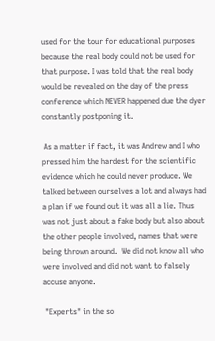used for the tour for educational purposes because the real body could not be used for that purpose. I was told that the real body would be revealed on the day of the press conference which NEVER happened due the dyer constantly postponing it.

 As a matter if fact, it was Andrew and I who pressed him the hardest for the scientific evidence which he could never produce. We talked between ourselves a lot and always had a plan if we found out it was all a lie. Thus was not just about a fake body but also about the other people involved, names that were being thrown around.  We did not know all who were involved and did not want to falsely accuse anyone.

 "Experts" in the so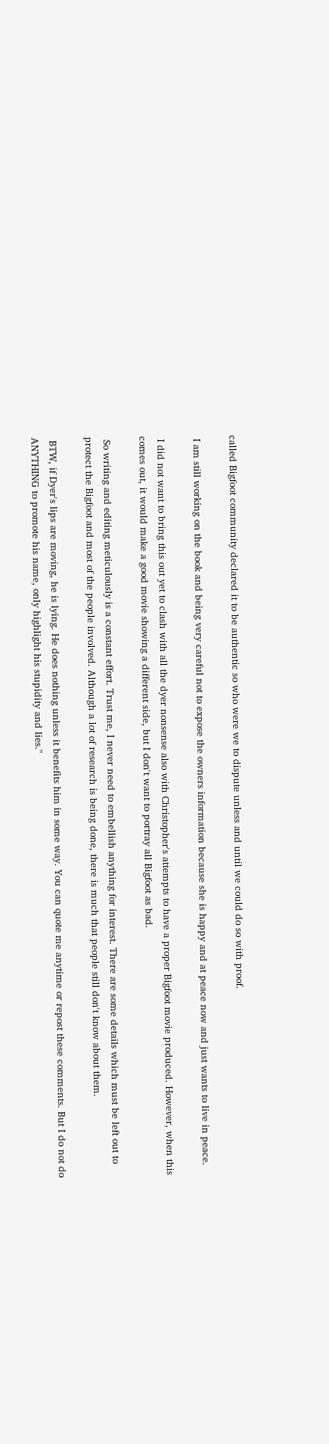called Bigfoot community declared it to be authentic so who were we to dispute unless and until we could do so with proof.

 I am still working on the book and being very careful not to expose the owners information because she is happy and at peace now and just wants to live in peace.

 I did not want to bring this out yet to clash with all the dyer nonsense also with Christopher's attempts to have a proper Bigfoot movie produced. However, when this comes out, it would make a good movie showing a different side, but I don't want to portray all Bigfoot as bad.

 So writing and editing meticulously is a constant effort. Trust me, I never need to embellish anything for interest. There are some details which must be left out to protect the Bigfoot and most of the people involved. Although a lot of research is being done, there is much that people still don't know about them.

 BTW, if Dyer's lips are moving, he is lying. He does nothing unless it benefits him in some way. You can quote me anytime or repost these comments. But I do not do ANYTHING to promote his name, only highlight his stupidity and lies."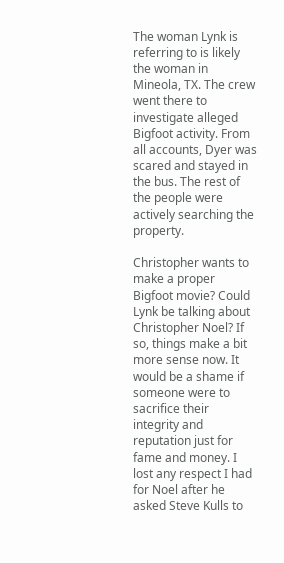The woman Lynk is referring to is likely the woman in Mineola, TX. The crew went there to investigate alleged Bigfoot activity. From all accounts, Dyer was scared and stayed in the bus. The rest of the people were actively searching the property.

Christopher wants to make a proper Bigfoot movie? Could Lynk be talking about Christopher Noel? If so, things make a bit more sense now. It would be a shame if someone were to sacrifice their integrity and reputation just for fame and money. I lost any respect I had for Noel after he asked Steve Kulls to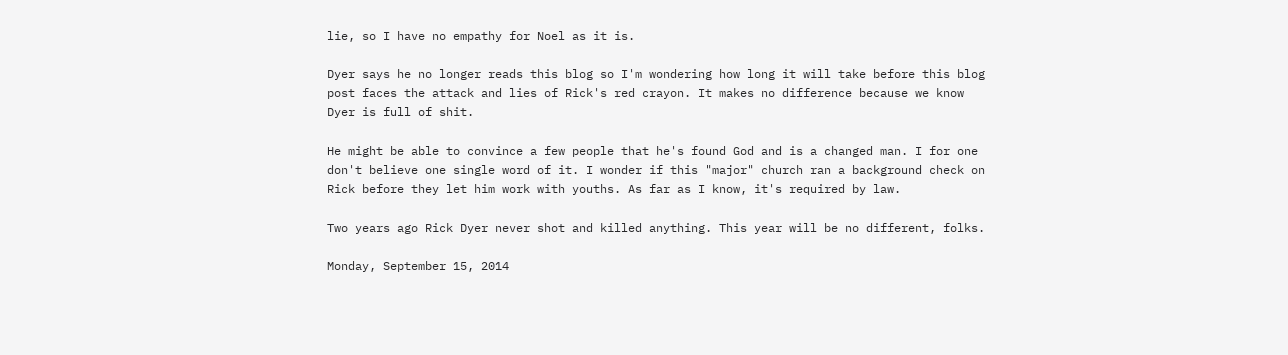lie, so I have no empathy for Noel as it is.

Dyer says he no longer reads this blog so I'm wondering how long it will take before this blog post faces the attack and lies of Rick's red crayon. It makes no difference because we know Dyer is full of shit.

He might be able to convince a few people that he's found God and is a changed man. I for one don't believe one single word of it. I wonder if this "major" church ran a background check on Rick before they let him work with youths. As far as I know, it's required by law.

Two years ago Rick Dyer never shot and killed anything. This year will be no different, folks.

Monday, September 15, 2014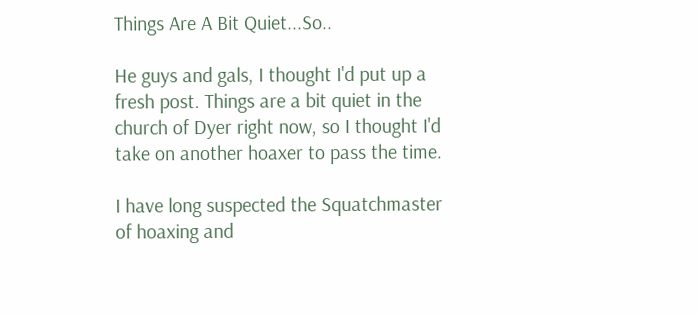Things Are A Bit Quiet...So..

He guys and gals, I thought I'd put up a fresh post. Things are a bit quiet in the church of Dyer right now, so I thought I'd take on another hoaxer to pass the time.

I have long suspected the Squatchmaster of hoaxing and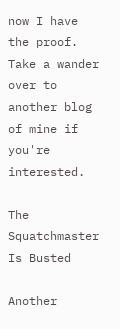now I have the proof. Take a wander over to another blog of mine if you're interested.

The Squatchmaster Is Busted

Another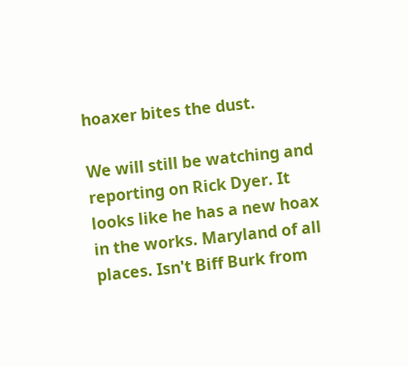hoaxer bites the dust.

We will still be watching and reporting on Rick Dyer. It looks like he has a new hoax in the works. Maryland of all places. Isn't Biff Burk from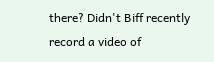there? Didn't Biff recently record a video of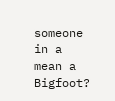someone in a mean a Bigfoot?